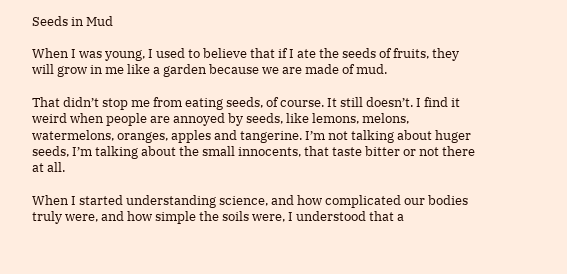Seeds in Mud

When I was young, I used to believe that if I ate the seeds of fruits, they will grow in me like a garden because we are made of mud.

That didn’t stop me from eating seeds, of course. It still doesn’t. I find it weird when people are annoyed by seeds, like lemons, melons, watermelons, oranges, apples and tangerine. I’m not talking about huger seeds, I’m talking about the small innocents, that taste bitter or not there at all.

When I started understanding science, and how complicated our bodies truly were, and how simple the soils were, I understood that a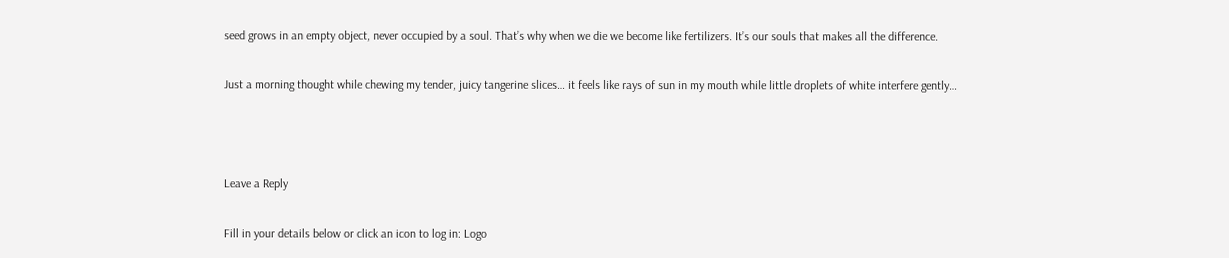seed grows in an empty object, never occupied by a soul. That’s why when we die we become like fertilizers. It’s our souls that makes all the difference.

Just a morning thought while chewing my tender, juicy tangerine slices… it feels like rays of sun in my mouth while little droplets of white interfere gently…



Leave a Reply

Fill in your details below or click an icon to log in: Logo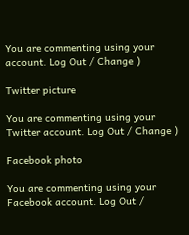You are commenting using your account. Log Out / Change )

Twitter picture

You are commenting using your Twitter account. Log Out / Change )

Facebook photo

You are commenting using your Facebook account. Log Out /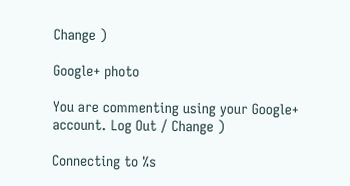Change )

Google+ photo

You are commenting using your Google+ account. Log Out / Change )

Connecting to %s